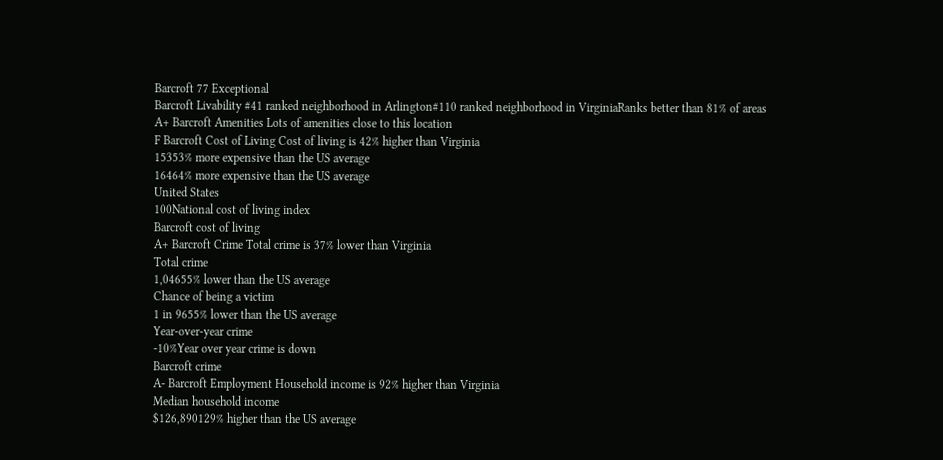Barcroft 77 Exceptional
Barcroft Livability #41 ranked neighborhood in Arlington#110 ranked neighborhood in VirginiaRanks better than 81% of areas
A+ Barcroft Amenities Lots of amenities close to this location
F Barcroft Cost of Living Cost of living is 42% higher than Virginia
15353% more expensive than the US average
16464% more expensive than the US average
United States
100National cost of living index
Barcroft cost of living
A+ Barcroft Crime Total crime is 37% lower than Virginia
Total crime
1,04655% lower than the US average
Chance of being a victim
1 in 9655% lower than the US average
Year-over-year crime
-10%Year over year crime is down
Barcroft crime
A- Barcroft Employment Household income is 92% higher than Virginia
Median household income
$126,890129% higher than the US average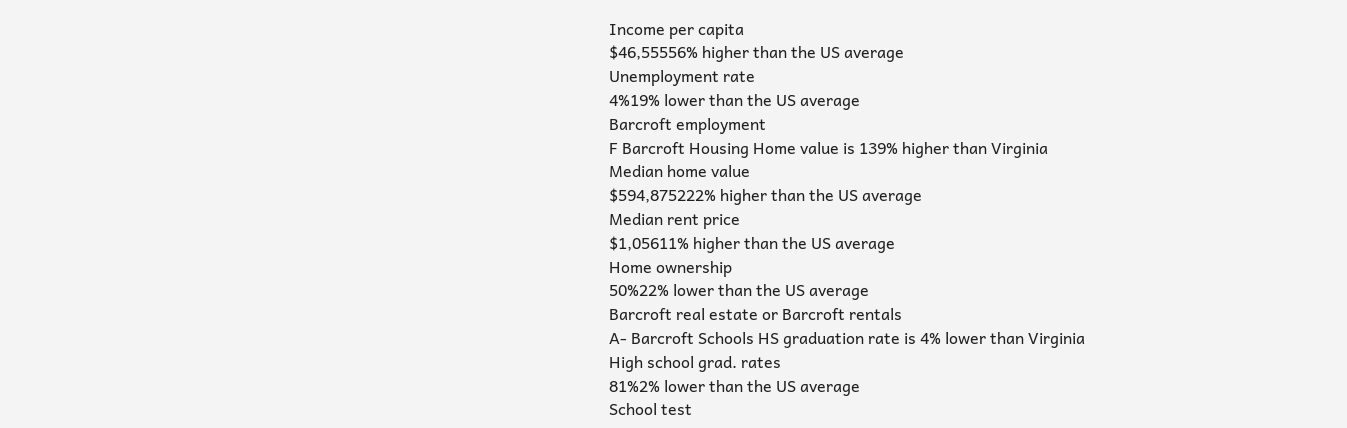Income per capita
$46,55556% higher than the US average
Unemployment rate
4%19% lower than the US average
Barcroft employment
F Barcroft Housing Home value is 139% higher than Virginia
Median home value
$594,875222% higher than the US average
Median rent price
$1,05611% higher than the US average
Home ownership
50%22% lower than the US average
Barcroft real estate or Barcroft rentals
A- Barcroft Schools HS graduation rate is 4% lower than Virginia
High school grad. rates
81%2% lower than the US average
School test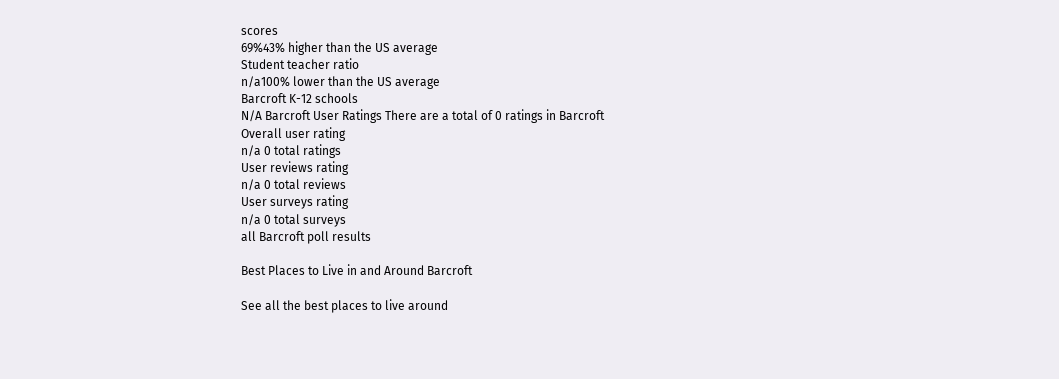scores
69%43% higher than the US average
Student teacher ratio
n/a100% lower than the US average
Barcroft K-12 schools
N/A Barcroft User Ratings There are a total of 0 ratings in Barcroft
Overall user rating
n/a 0 total ratings
User reviews rating
n/a 0 total reviews
User surveys rating
n/a 0 total surveys
all Barcroft poll results

Best Places to Live in and Around Barcroft

See all the best places to live around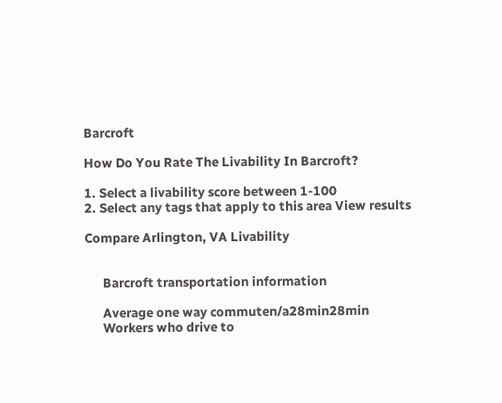Barcroft

How Do You Rate The Livability In Barcroft?

1. Select a livability score between 1-100
2. Select any tags that apply to this area View results

Compare Arlington, VA Livability


      Barcroft transportation information

      Average one way commuten/a28min28min
      Workers who drive to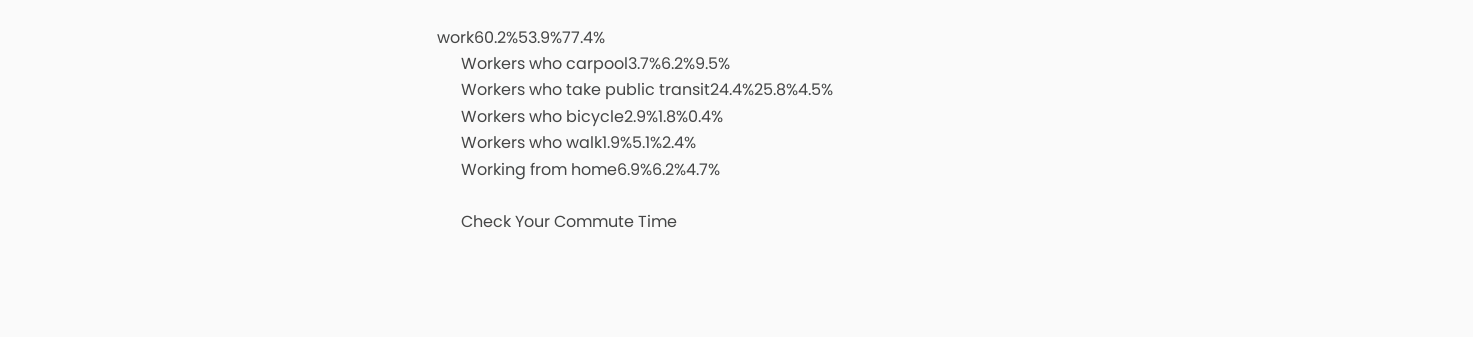work60.2%53.9%77.4%
      Workers who carpool3.7%6.2%9.5%
      Workers who take public transit24.4%25.8%4.5%
      Workers who bicycle2.9%1.8%0.4%
      Workers who walk1.9%5.1%2.4%
      Working from home6.9%6.2%4.7%

      Check Your Commute Time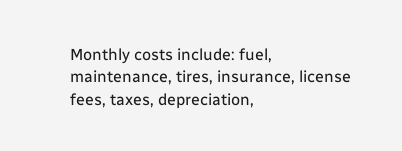Monthly costs include: fuel, maintenance, tires, insurance, license fees, taxes, depreciation,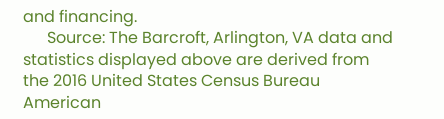and financing.
      Source: The Barcroft, Arlington, VA data and statistics displayed above are derived from the 2016 United States Census Bureau American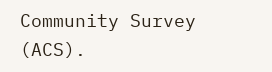Community Survey (ACS).